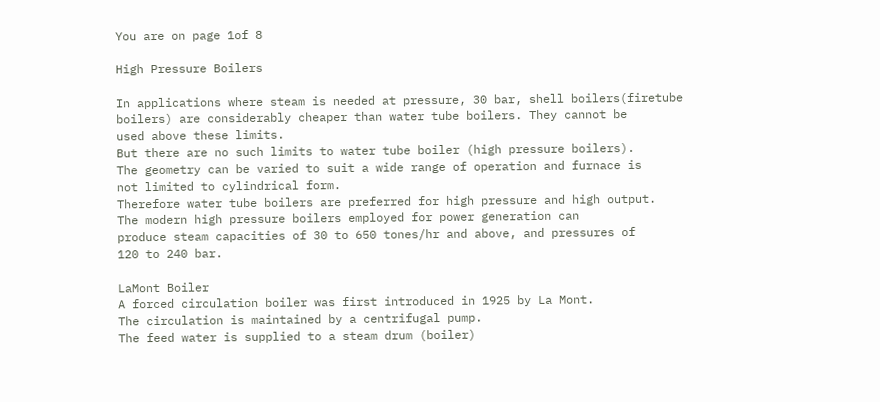You are on page 1of 8

High Pressure Boilers

In applications where steam is needed at pressure, 30 bar, shell boilers(firetube boilers) are considerably cheaper than water tube boilers. They cannot be
used above these limits.
But there are no such limits to water tube boiler (high pressure boilers).
The geometry can be varied to suit a wide range of operation and furnace is
not limited to cylindrical form.
Therefore water tube boilers are preferred for high pressure and high output.
The modern high pressure boilers employed for power generation can
produce steam capacities of 30 to 650 tones/hr and above, and pressures of
120 to 240 bar.

LaMont Boiler
A forced circulation boiler was first introduced in 1925 by La Mont.
The circulation is maintained by a centrifugal pump.
The feed water is supplied to a steam drum (boiler)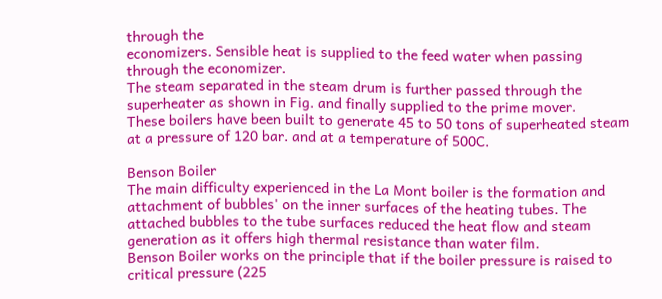through the
economizers. Sensible heat is supplied to the feed water when passing
through the economizer.
The steam separated in the steam drum is further passed through the
superheater as shown in Fig. and finally supplied to the prime mover.
These boilers have been built to generate 45 to 50 tons of superheated steam
at a pressure of 120 bar. and at a temperature of 500C.

Benson Boiler
The main difficulty experienced in the La Mont boiler is the formation and
attachment of bubbles' on the inner surfaces of the heating tubes. The
attached bubbles to the tube surfaces reduced the heat flow and steam
generation as it offers high thermal resistance than water film.
Benson Boiler works on the principle that if the boiler pressure is raised to
critical pressure (225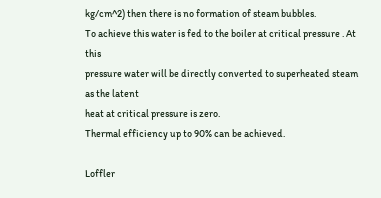kg/cm^2) then there is no formation of steam bubbles.
To achieve this water is fed to the boiler at critical pressure . At this
pressure water will be directly converted to superheated steam as the latent
heat at critical pressure is zero.
Thermal efficiency up to 90% can be achieved.

Loffler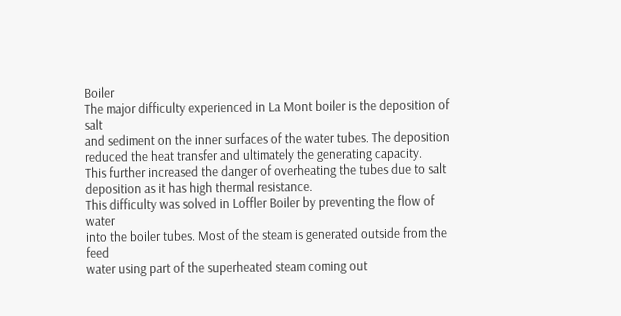Boiler
The major difficulty experienced in La Mont boiler is the deposition of salt
and sediment on the inner surfaces of the water tubes. The deposition
reduced the heat transfer and ultimately the generating capacity.
This further increased the danger of overheating the tubes due to salt
deposition as it has high thermal resistance.
This difficulty was solved in Loffler Boiler by preventing the flow of water
into the boiler tubes. Most of the steam is generated outside from the feed
water using part of the superheated steam coming out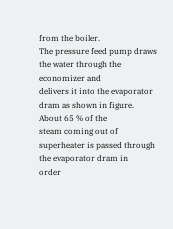from the boiler.
The pressure feed pump draws the water through the economizer and
delivers it into the evaporator dram as shown in figure. About 65 % of the
steam coming out of superheater is passed through the evaporator dram in
order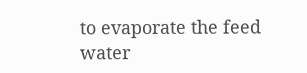to evaporate the feed water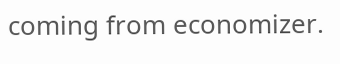coming from economizer.